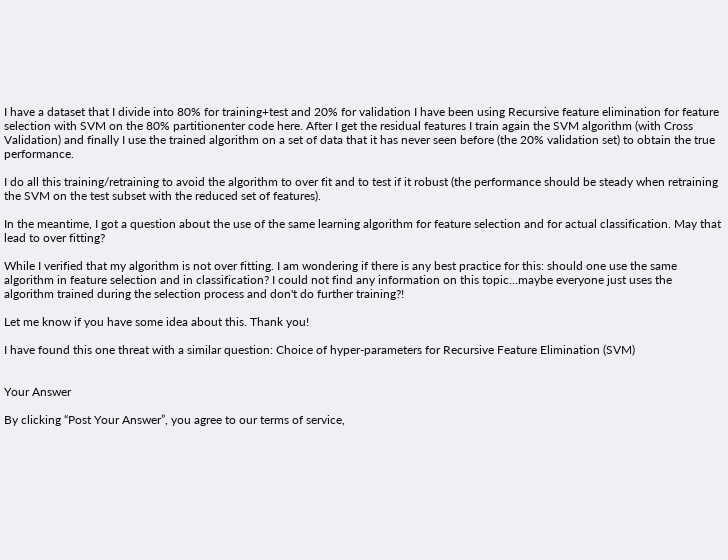I have a dataset that I divide into 80% for training+test and 20% for validation I have been using Recursive feature elimination for feature selection with SVM on the 80% partitionenter code here. After I get the residual features I train again the SVM algorithm (with Cross Validation) and finally I use the trained algorithm on a set of data that it has never seen before (the 20% validation set) to obtain the true performance.

I do all this training/retraining to avoid the algorithm to over fit and to test if it robust (the performance should be steady when retraining the SVM on the test subset with the reduced set of features).

In the meantime, I got a question about the use of the same learning algorithm for feature selection and for actual classification. May that lead to over fitting?

While I verified that my algorithm is not over fitting. I am wondering if there is any best practice for this: should one use the same algorithm in feature selection and in classification? I could not find any information on this topic...maybe everyone just uses the algorithm trained during the selection process and don't do further training?!

Let me know if you have some idea about this. Thank you!

I have found this one threat with a similar question: Choice of hyper-parameters for Recursive Feature Elimination (SVM)


Your Answer

By clicking “Post Your Answer”, you agree to our terms of service,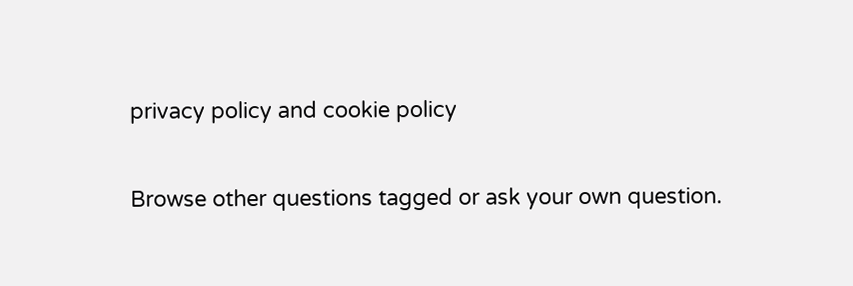privacy policy and cookie policy

Browse other questions tagged or ask your own question.